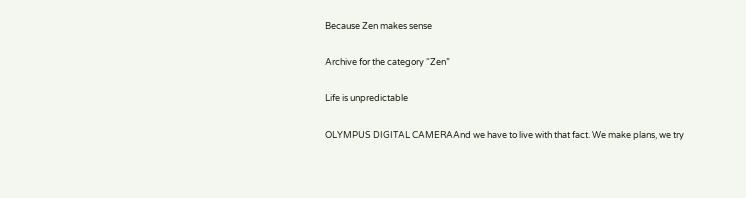Because Zen makes sense

Archive for the category “Zen”

Life is unpredictable

OLYMPUS DIGITAL CAMERAAnd we have to live with that fact. We make plans, we try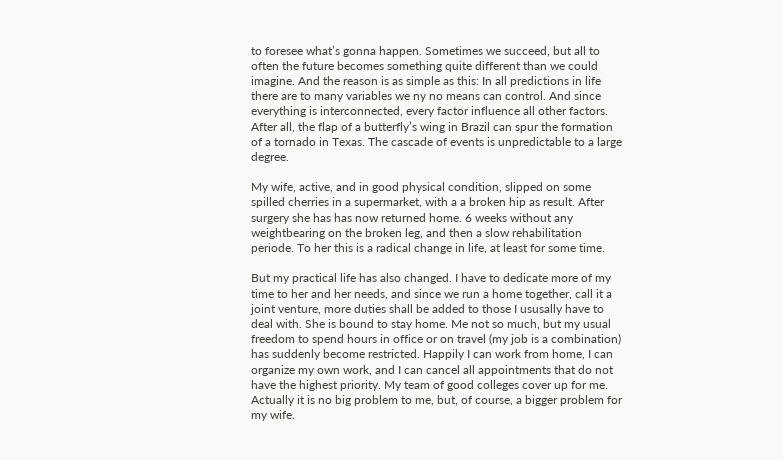to foresee what’s gonna happen. Sometimes we succeed, but all to often the future becomes something quite different than we could imagine. And the reason is as simple as this: In all predictions in life there are to many variables we ny no means can control. And since everything is interconnected, every factor influence all other factors. After all, the flap of a butterfly’s wing in Brazil can spur the formation of a tornado in Texas. The cascade of events is unpredictable to a large degree.

My wife, active, and in good physical condition, slipped on some spilled cherries in a supermarket, with a a broken hip as result. After surgery she has has now returned home. 6 weeks without any weightbearing on the broken leg, and then a slow rehabilitation periode. To her this is a radical change in life, at least for some time.

But my practical life has also changed. I have to dedicate more of my time to her and her needs, and since we run a home together, call it a joint venture, more duties shall be added to those I ususally have to deal with. She is bound to stay home. Me not so much, but my usual freedom to spend hours in office or on travel (my job is a combination) has suddenly become restricted. Happily I can work from home, I can organize my own work, and I can cancel all appointments that do not have the highest priority. My team of good colleges cover up for me. Actually it is no big problem to me, but, of course, a bigger problem for my wife.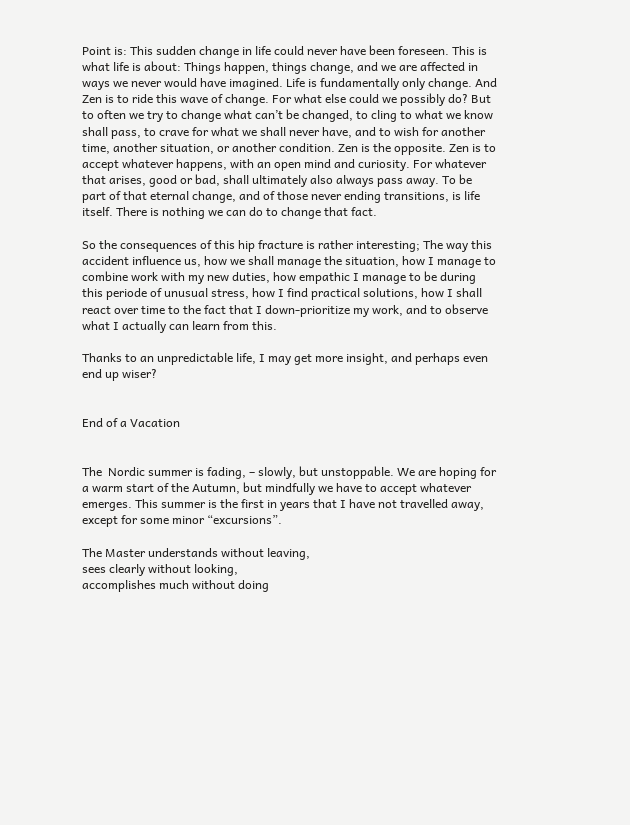Point is: This sudden change in life could never have been foreseen. This is what life is about: Things happen, things change, and we are affected in ways we never would have imagined. Life is fundamentally only change. And Zen is to ride this wave of change. For what else could we possibly do? But to often we try to change what can’t be changed, to cling to what we know shall pass, to crave for what we shall never have, and to wish for another time, another situation, or another condition. Zen is the opposite. Zen is to accept whatever happens, with an open mind and curiosity. For whatever that arises, good or bad, shall ultimately also always pass away. To be part of that eternal change, and of those never ending transitions, is life itself. There is nothing we can do to change that fact.

So the consequences of this hip fracture is rather interesting; The way this accident influence us, how we shall manage the situation, how I manage to combine work with my new duties, how empathic I manage to be during this periode of unusual stress, how I find practical solutions, how I shall react over time to the fact that I down-prioritize my work, and to observe what I actually can learn from this.

Thanks to an unpredictable life, I may get more insight, and perhaps even end up wiser?


End of a Vacation


The  Nordic summer is fading, – slowly, but unstoppable. We are hoping for a warm start of the Autumn, but mindfully we have to accept whatever emerges. This summer is the first in years that I have not travelled away, except for some minor “excursions”.

The Master understands without leaving,
sees clearly without looking,
accomplishes much without doing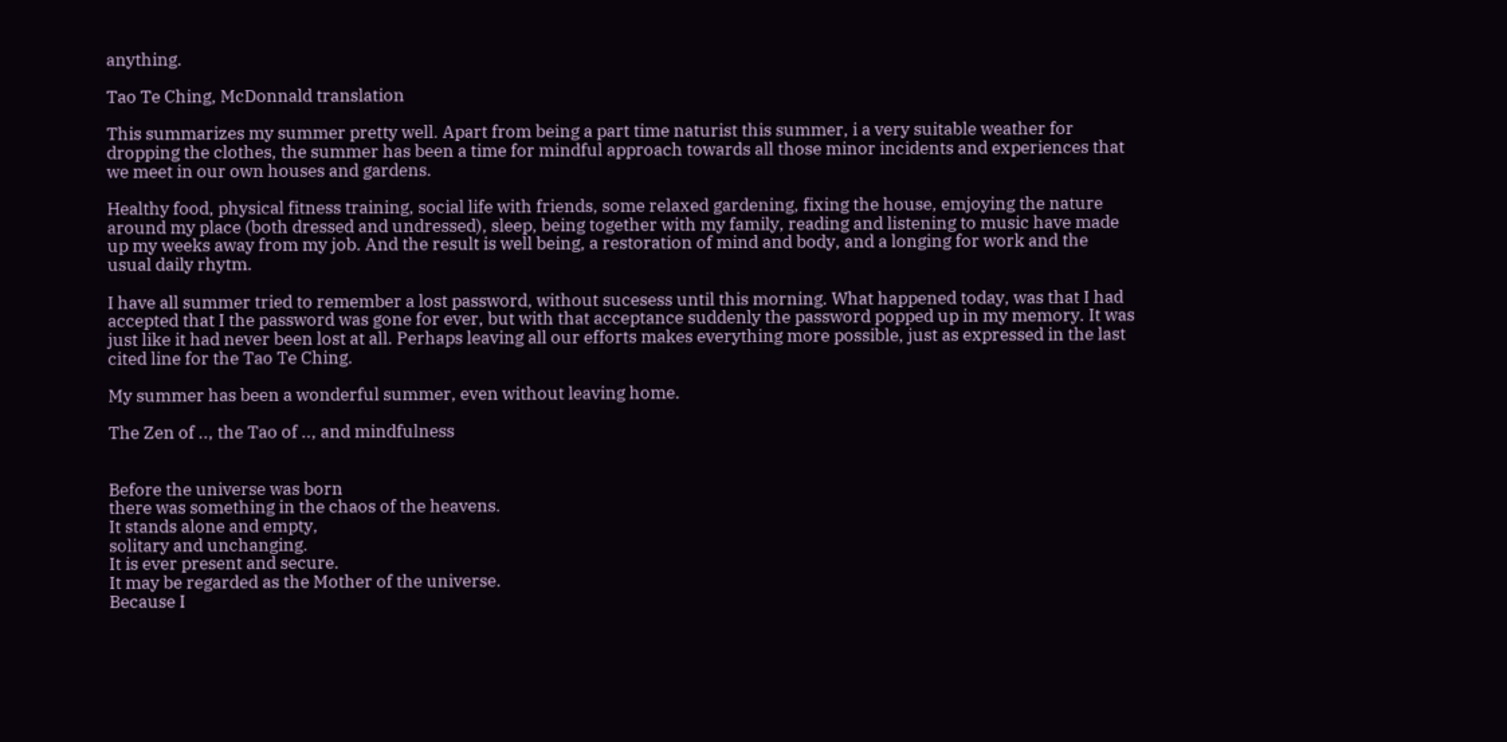anything.

Tao Te Ching, McDonnald translation

This summarizes my summer pretty well. Apart from being a part time naturist this summer, i a very suitable weather for dropping the clothes, the summer has been a time for mindful approach towards all those minor incidents and experiences that we meet in our own houses and gardens.

Healthy food, physical fitness training, social life with friends, some relaxed gardening, fixing the house, emjoying the nature around my place (both dressed and undressed), sleep, being together with my family, reading and listening to music have made up my weeks away from my job. And the result is well being, a restoration of mind and body, and a longing for work and the usual daily rhytm.

I have all summer tried to remember a lost password, without sucesess until this morning. What happened today, was that I had accepted that I the password was gone for ever, but with that acceptance suddenly the password popped up in my memory. It was just like it had never been lost at all. Perhaps leaving all our efforts makes everything more possible, just as expressed in the last cited line for the Tao Te Ching.

My summer has been a wonderful summer, even without leaving home.

The Zen of .., the Tao of .., and mindfulness


Before the universe was born
there was something in the chaos of the heavens.
It stands alone and empty,
solitary and unchanging.
It is ever present and secure.
It may be regarded as the Mother of the universe.
Because I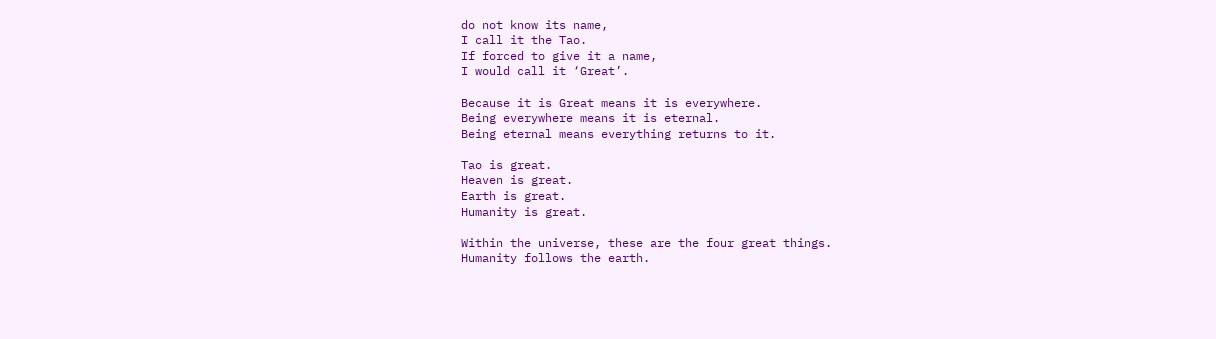do not know its name,
I call it the Tao.
If forced to give it a name,
I would call it ‘Great’.

Because it is Great means it is everywhere.
Being everywhere means it is eternal.
Being eternal means everything returns to it.

Tao is great.
Heaven is great.
Earth is great.
Humanity is great.

Within the universe, these are the four great things.
Humanity follows the earth.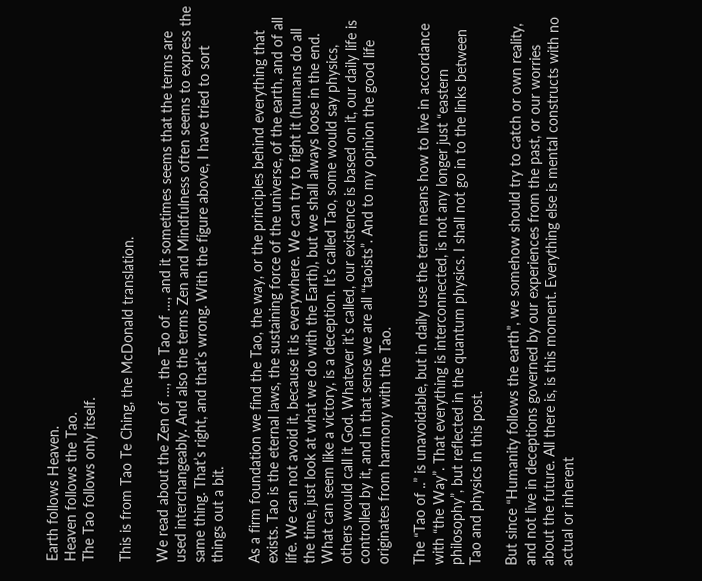Earth follows Heaven.
Heaven follows the Tao.
The Tao follows only itself.

This is from Tao Te Ching, the McDonald translation.

We read about the Zen of …, the Tao of …, and it sometimes seems that the terms are used interchangeably. And also the terms Zen and Mindfulness often seems to express the same thing. That’s right, and that’s wrong. With the figure above, I have tried to sort things out a bit.

As a firm foundation we find the Tao, the way, or the principles behind everything that exists. Tao is the eternal laws, the sustaining force of the universe, of the earth, and of all life. We can not avoid it, because it is everywhere. We can try to fight it (humans do all the time, just look at what we do with the Earth), but we shall always loose in the end. What can seem like a victory, is a deception. It’s called Tao, some would say physics, others would call it God. Whatever it’s called, our existence is based on it, our daily life is controlled by it, and in that sense we are all “taoists”. And to my opinion the good life originates from harmony with the Tao.

The “Tao of ..” is unavoidable, but in daily use the term means how to live in accordance with “the Way”. That everything is interconnected, is not any longer just “eastern philosophy”, but reflected in the quantum physics. I shall not go in to the links between Tao and physics in this post.

But since “Humanity follows the earth”, we somehow should try to catch or own reality, and not live in deceptions governed by our experiences from the past, or our worries about the future. All there is, is this moment. Everything else is mental constructs with no actual or inherent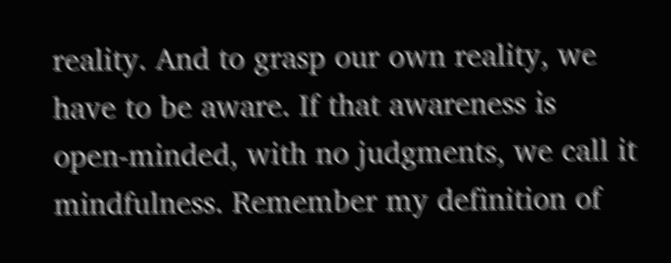reality. And to grasp our own reality, we have to be aware. If that awareness is open-minded, with no judgments, we call it mindfulness. Remember my definition of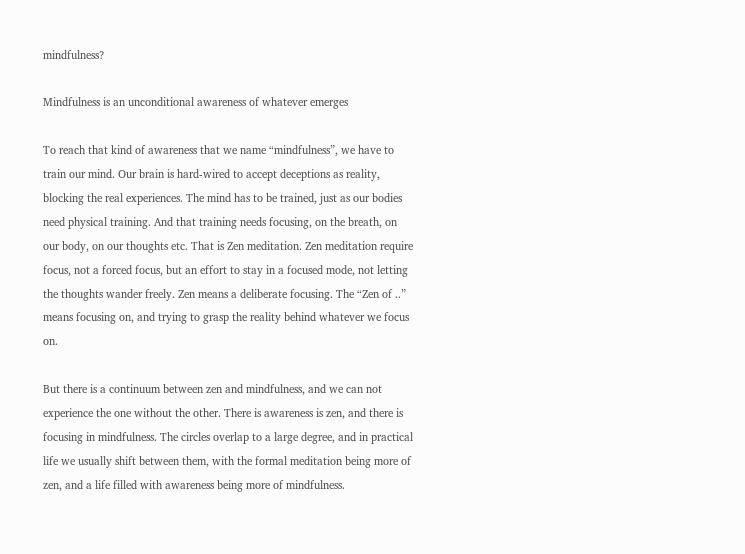mindfulness?

Mindfulness is an unconditional awareness of whatever emerges

To reach that kind of awareness that we name “mindfulness”, we have to train our mind. Our brain is hard-wired to accept deceptions as reality, blocking the real experiences. The mind has to be trained, just as our bodies need physical training. And that training needs focusing, on the breath, on our body, on our thoughts etc. That is Zen meditation. Zen meditation require focus, not a forced focus, but an effort to stay in a focused mode, not letting the thoughts wander freely. Zen means a deliberate focusing. The “Zen of ..” means focusing on, and trying to grasp the reality behind whatever we focus on.

But there is a continuum between zen and mindfulness, and we can not experience the one without the other. There is awareness is zen, and there is focusing in mindfulness. The circles overlap to a large degree, and in practical life we usually shift between them, with the formal meditation being more of zen, and a life filled with awareness being more of mindfulness.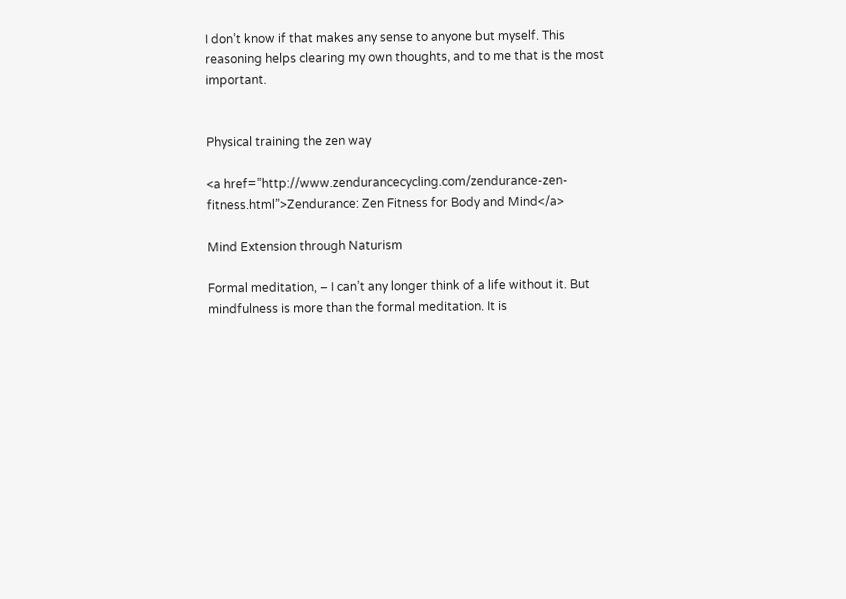I don’t know if that makes any sense to anyone but myself. This reasoning helps clearing my own thoughts, and to me that is the most important.


Physical training the zen way

<a href=”http://www.zendurancecycling.com/zendurance-zen-fitness.html”>Zendurance: Zen Fitness for Body and Mind</a>

Mind Extension through Naturism

Formal meditation, – I can’t any longer think of a life without it. But mindfulness is more than the formal meditation. It is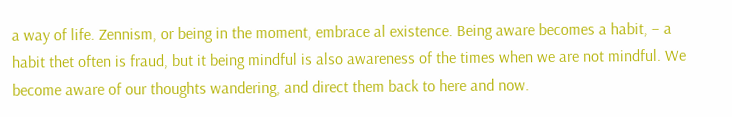a way of life. Zennism, or being in the moment, embrace al existence. Being aware becomes a habit, – a habit thet often is fraud, but it being mindful is also awareness of the times when we are not mindful. We become aware of our thoughts wandering, and direct them back to here and now.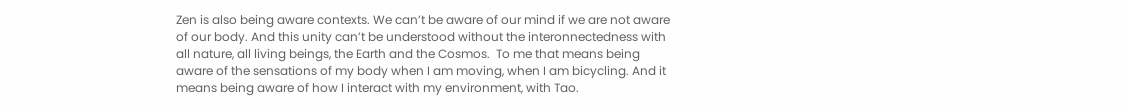Zen is also being aware contexts. We can’t be aware of our mind if we are not aware of our body. And this unity can’t be understood without the interonnectedness with all nature, all living beings, the Earth and the Cosmos.  To me that means being aware of the sensations of my body when I am moving, when I am bicycling. And it means being aware of how I interact with my environment, with Tao.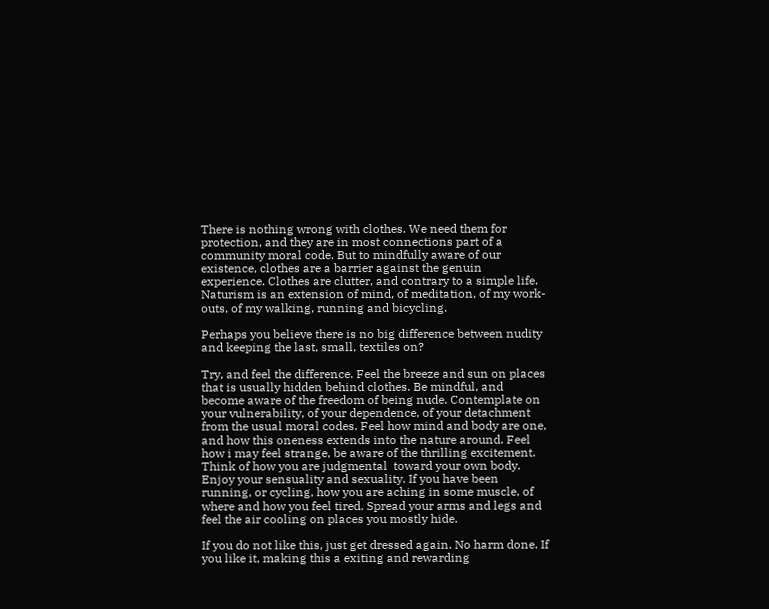There is nothing wrong with clothes. We need them for protection, and they are in most connections part of a community moral code. But to mindfully aware of our existence, clothes are a barrier against the genuin experience. Clothes are clutter, and contrary to a simple life. Naturism is an extension of mind, of meditation, of my work-outs, of my walking, running and bicycling.

Perhaps you believe there is no big difference between nudity and keeping the last, small, textiles on?

Try, and feel the difference. Feel the breeze and sun on places that is usually hidden behind clothes. Be mindful, and become aware of the freedom of being nude. Contemplate on your vulnerability, of your dependence, of your detachment from the usual moral codes. Feel how mind and body are one, and how this oneness extends into the nature around. Feel how i may feel strange, be aware of the thrilling excitement. Think of how you are judgmental  toward your own body. Enjoy your sensuality and sexuality. If you have been running, or cycling, how you are aching in some muscle, of where and how you feel tired. Spread your arms and legs and feel the air cooling on places you mostly hide.

If you do not like this, just get dressed again. No harm done. If you like it, making this a exiting and rewarding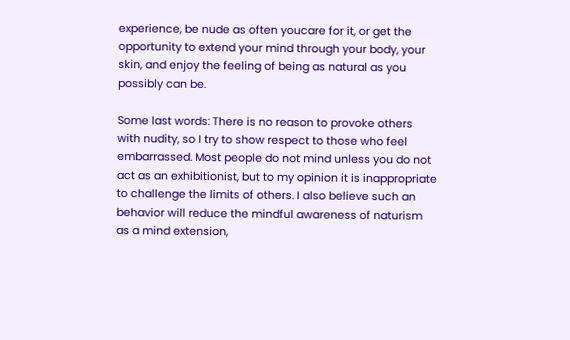experience, be nude as often youcare for it, or get the opportunity to extend your mind through your body, your skin, and enjoy the feeling of being as natural as you possibly can be.

Some last words: There is no reason to provoke others with nudity, so I try to show respect to those who feel embarrassed. Most people do not mind unless you do not act as an exhibitionist, but to my opinion it is inappropriate to challenge the limits of others. I also believe such an behavior will reduce the mindful awareness of naturism as a mind extension,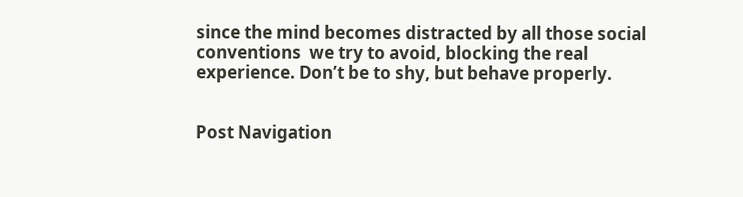since the mind becomes distracted by all those social conventions  we try to avoid, blocking the real experience. Don’t be to shy, but behave properly.


Post Navigation